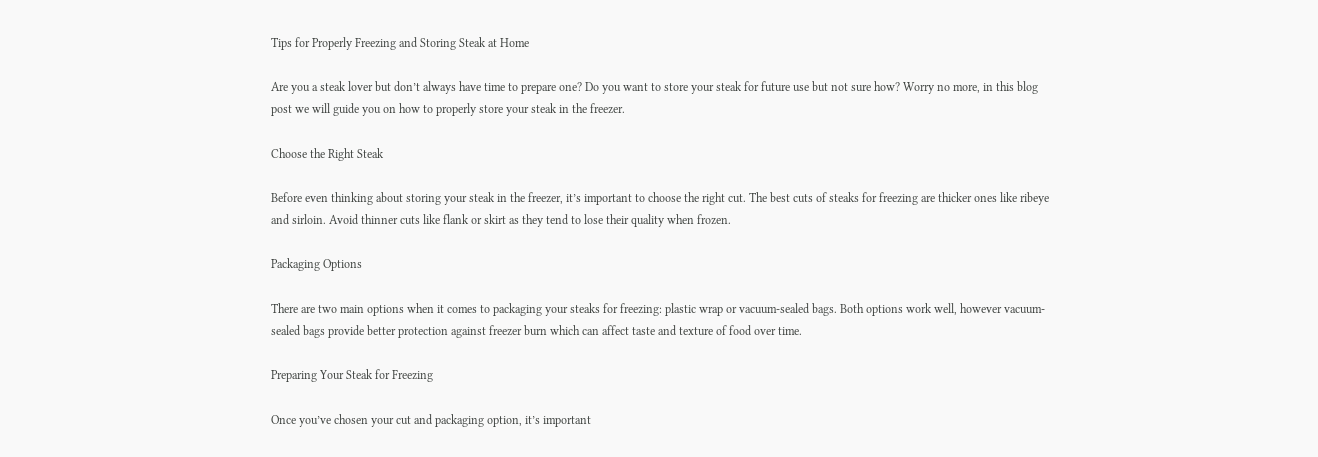Tips for Properly Freezing and Storing Steak at Home

Are you a steak lover but don’t always have time to prepare one? Do you want to store your steak for future use but not sure how? Worry no more, in this blog post we will guide you on how to properly store your steak in the freezer.

Choose the Right Steak

Before even thinking about storing your steak in the freezer, it’s important to choose the right cut. The best cuts of steaks for freezing are thicker ones like ribeye and sirloin. Avoid thinner cuts like flank or skirt as they tend to lose their quality when frozen.

Packaging Options

There are two main options when it comes to packaging your steaks for freezing: plastic wrap or vacuum-sealed bags. Both options work well, however vacuum-sealed bags provide better protection against freezer burn which can affect taste and texture of food over time.

Preparing Your Steak for Freezing

Once you’ve chosen your cut and packaging option, it’s important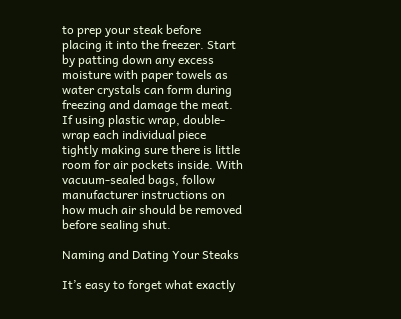to prep your steak before placing it into the freezer. Start by patting down any excess moisture with paper towels as water crystals can form during freezing and damage the meat. If using plastic wrap, double-wrap each individual piece tightly making sure there is little room for air pockets inside. With vacuum-sealed bags, follow manufacturer instructions on how much air should be removed before sealing shut.

Naming and Dating Your Steaks

It’s easy to forget what exactly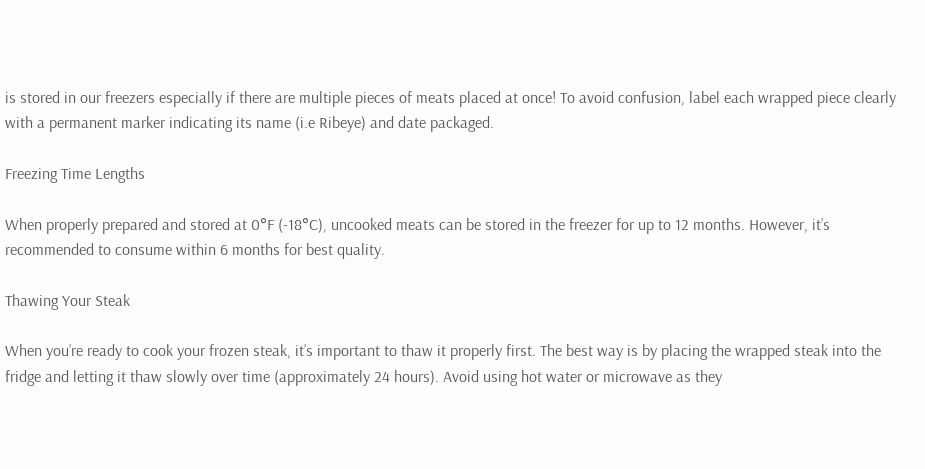is stored in our freezers especially if there are multiple pieces of meats placed at once! To avoid confusion, label each wrapped piece clearly with a permanent marker indicating its name (i.e Ribeye) and date packaged.

Freezing Time Lengths

When properly prepared and stored at 0°F (-18°C), uncooked meats can be stored in the freezer for up to 12 months. However, it’s recommended to consume within 6 months for best quality.

Thawing Your Steak

When you’re ready to cook your frozen steak, it’s important to thaw it properly first. The best way is by placing the wrapped steak into the fridge and letting it thaw slowly over time (approximately 24 hours). Avoid using hot water or microwave as they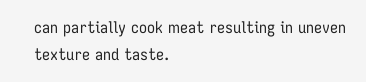can partially cook meat resulting in uneven texture and taste.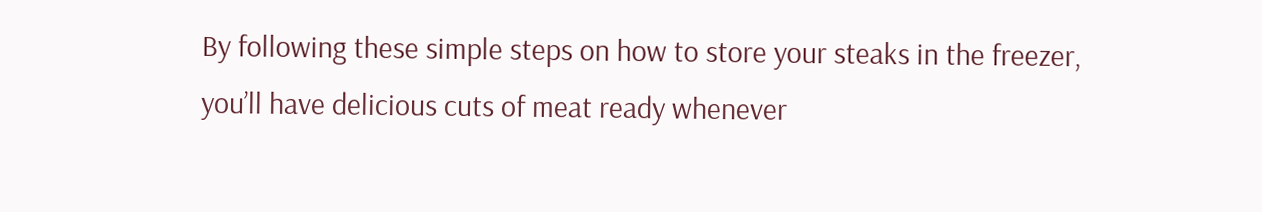By following these simple steps on how to store your steaks in the freezer, you’ll have delicious cuts of meat ready whenever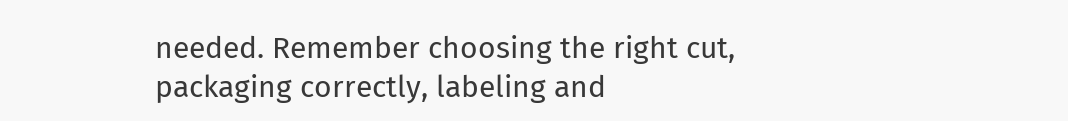needed. Remember choosing the right cut, packaging correctly, labeling and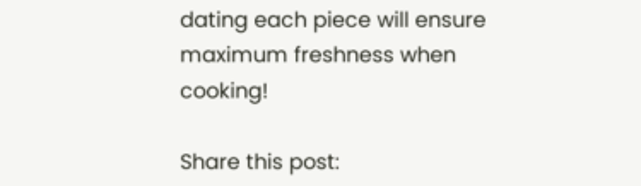dating each piece will ensure maximum freshness when cooking!

Share this post: